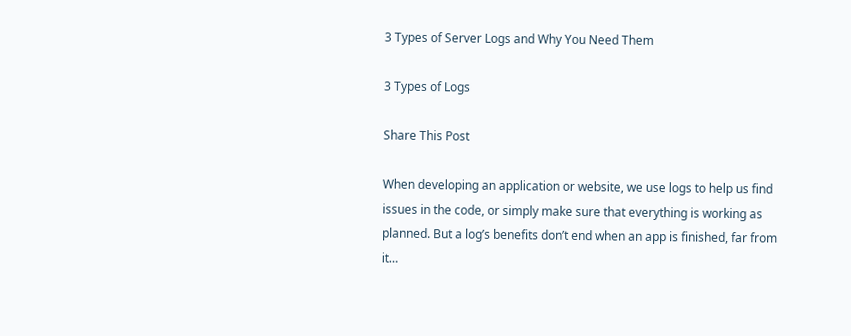3 Types of Server Logs and Why You Need Them

3 Types of Logs

Share This Post

When developing an application or website, we use logs to help us find issues in the code, or simply make sure that everything is working as planned. But a log’s benefits don’t end when an app is finished, far from it…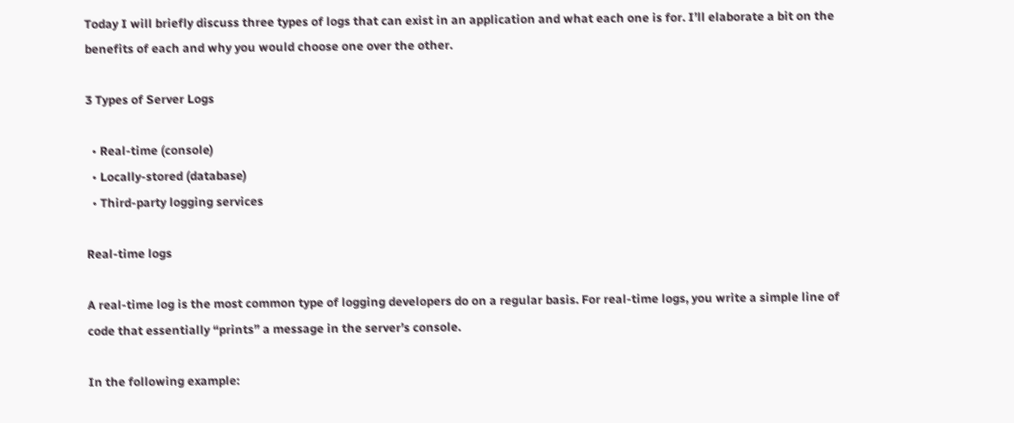Today I will briefly discuss three types of logs that can exist in an application and what each one is for. I’ll elaborate a bit on the benefits of each and why you would choose one over the other.

3 Types of Server Logs

  • Real-time (console)
  • Locally-stored (database)
  • Third-party logging services

Real-time logs

A real-time log is the most common type of logging developers do on a regular basis. For real-time logs, you write a simple line of code that essentially “prints” a message in the server’s console.

In the following example: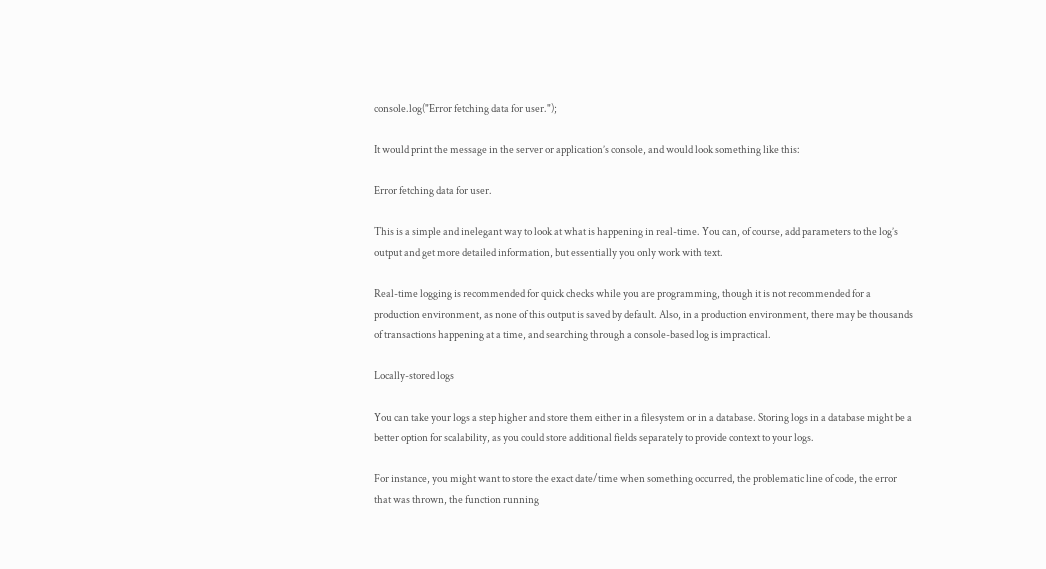console.log("Error fetching data for user.");

It would print the message in the server or application’s console, and would look something like this:

Error fetching data for user.

This is a simple and inelegant way to look at what is happening in real-time. You can, of course, add parameters to the log’s output and get more detailed information, but essentially you only work with text.

Real-time logging is recommended for quick checks while you are programming, though it is not recommended for a production environment, as none of this output is saved by default. Also, in a production environment, there may be thousands of transactions happening at a time, and searching through a console-based log is impractical.

Locally-stored logs

You can take your logs a step higher and store them either in a filesystem or in a database. Storing logs in a database might be a better option for scalability, as you could store additional fields separately to provide context to your logs.

For instance, you might want to store the exact date/time when something occurred, the problematic line of code, the error that was thrown, the function running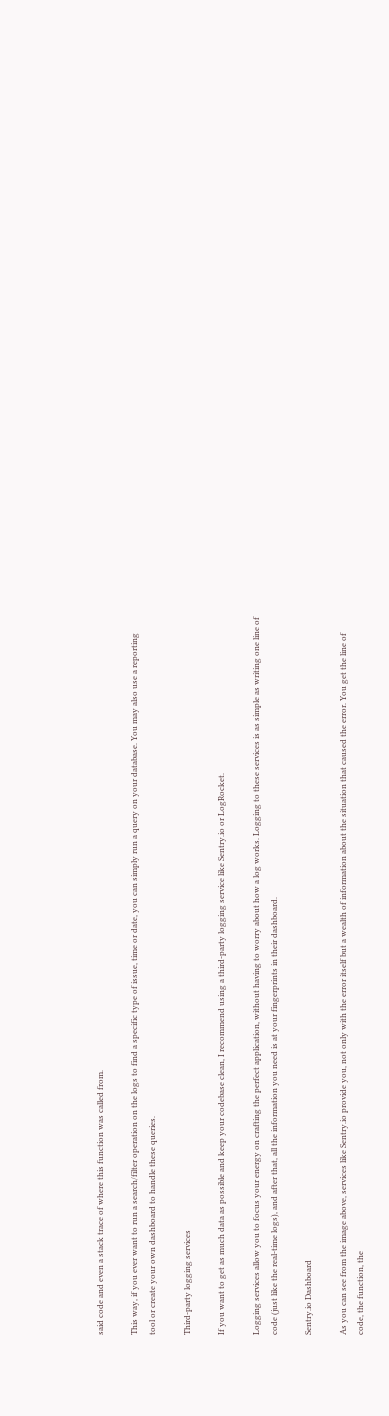said code and even a stack trace of where this function was called from.

This way, if you ever want to run a search/filter operation on the logs to find a specific type of issue, time or date, you can simply run a query on your database. You may also use a reporting tool or create your own dashboard to handle these queries.

Third-party logging services

If you want to get as much data as possible and keep your codebase clean, I recommend using a third-party logging service like Sentry.io or LogRocket.

Logging services allow you to focus your energy on crafting the perfect application, without having to worry about how a log works. Logging to these services is as simple as writing one line of code (just like the real-time logs), and after that, all the information you need is at your fingerprints in their dashboard.

Sentry.io Dashboard

As you can see from the image above, services like Sentry.io provide you, not only with the error itself but a wealth of information about the situation that caused the error. You get the line of code, the function, the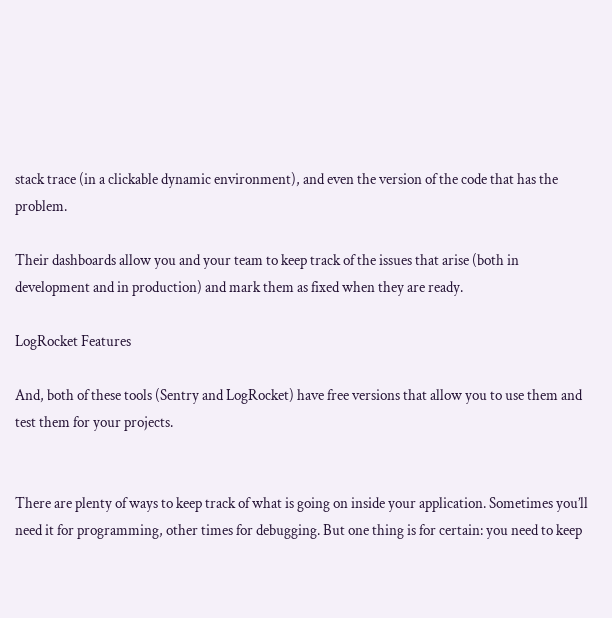stack trace (in a clickable dynamic environment), and even the version of the code that has the problem.

Their dashboards allow you and your team to keep track of the issues that arise (both in development and in production) and mark them as fixed when they are ready.

LogRocket Features

And, both of these tools (Sentry and LogRocket) have free versions that allow you to use them and test them for your projects.


There are plenty of ways to keep track of what is going on inside your application. Sometimes you’ll need it for programming, other times for debugging. But one thing is for certain: you need to keep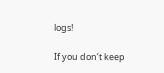logs!

If you don’t keep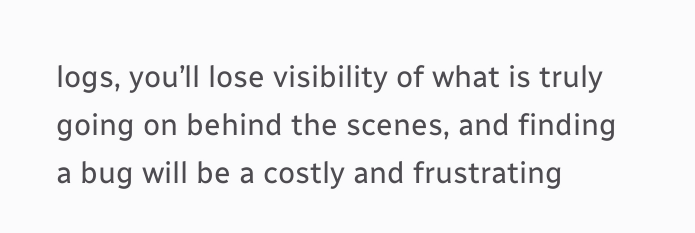logs, you’ll lose visibility of what is truly going on behind the scenes, and finding a bug will be a costly and frustrating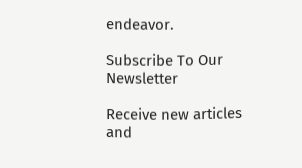endeavor.

Subscribe To Our Newsletter

Receive new articles and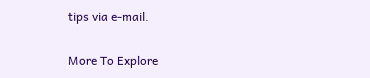tips via e-mail.

More To Explore